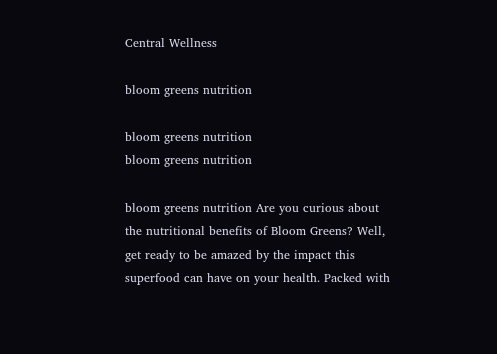Central Wellness

bloom greens nutrition

bloom greens nutrition
bloom greens nutrition

bloom greens nutrition Are you curious about the nutritional benefits of Bloom Greens? Well, get ready to be amazed by the impact this superfood can have on your health. Packed with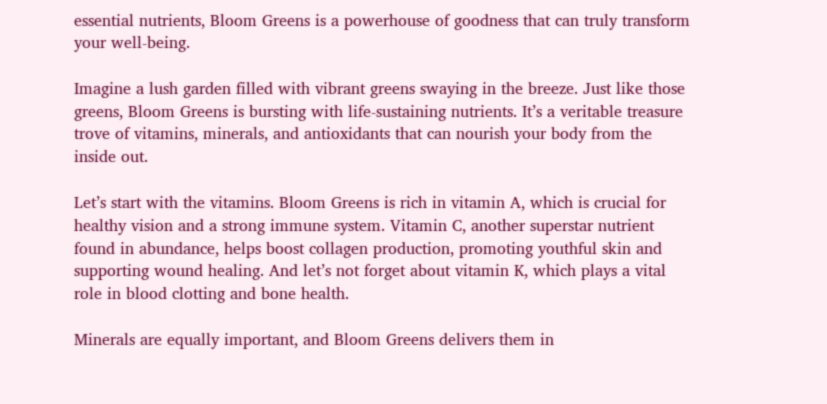essential nutrients, Bloom Greens is a powerhouse of goodness that can truly transform your well-being.

Imagine a lush garden filled with vibrant greens swaying in the breeze. Just like those greens, Bloom Greens is bursting with life-sustaining nutrients. It’s a veritable treasure trove of vitamins, minerals, and antioxidants that can nourish your body from the inside out.

Let’s start with the vitamins. Bloom Greens is rich in vitamin A, which is crucial for healthy vision and a strong immune system. Vitamin C, another superstar nutrient found in abundance, helps boost collagen production, promoting youthful skin and supporting wound healing. And let’s not forget about vitamin K, which plays a vital role in blood clotting and bone health.

Minerals are equally important, and Bloom Greens delivers them in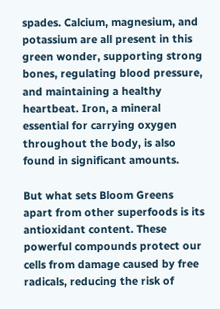spades. Calcium, magnesium, and potassium are all present in this green wonder, supporting strong bones, regulating blood pressure, and maintaining a healthy heartbeat. Iron, a mineral essential for carrying oxygen throughout the body, is also found in significant amounts.

But what sets Bloom Greens apart from other superfoods is its antioxidant content. These powerful compounds protect our cells from damage caused by free radicals, reducing the risk of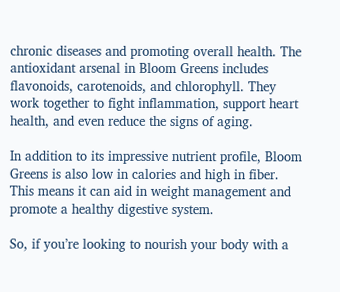chronic diseases and promoting overall health. The antioxidant arsenal in Bloom Greens includes flavonoids, carotenoids, and chlorophyll. They work together to fight inflammation, support heart health, and even reduce the signs of aging.

In addition to its impressive nutrient profile, Bloom Greens is also low in calories and high in fiber. This means it can aid in weight management and promote a healthy digestive system.

So, if you’re looking to nourish your body with a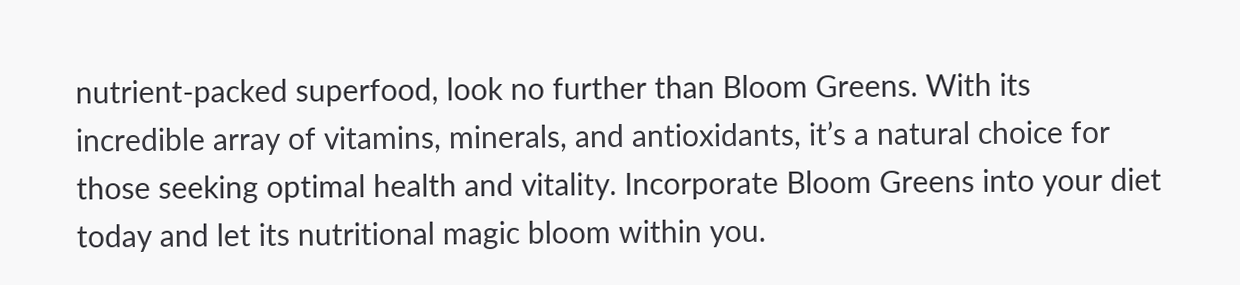nutrient-packed superfood, look no further than Bloom Greens. With its incredible array of vitamins, minerals, and antioxidants, it’s a natural choice for those seeking optimal health and vitality. Incorporate Bloom Greens into your diet today and let its nutritional magic bloom within you.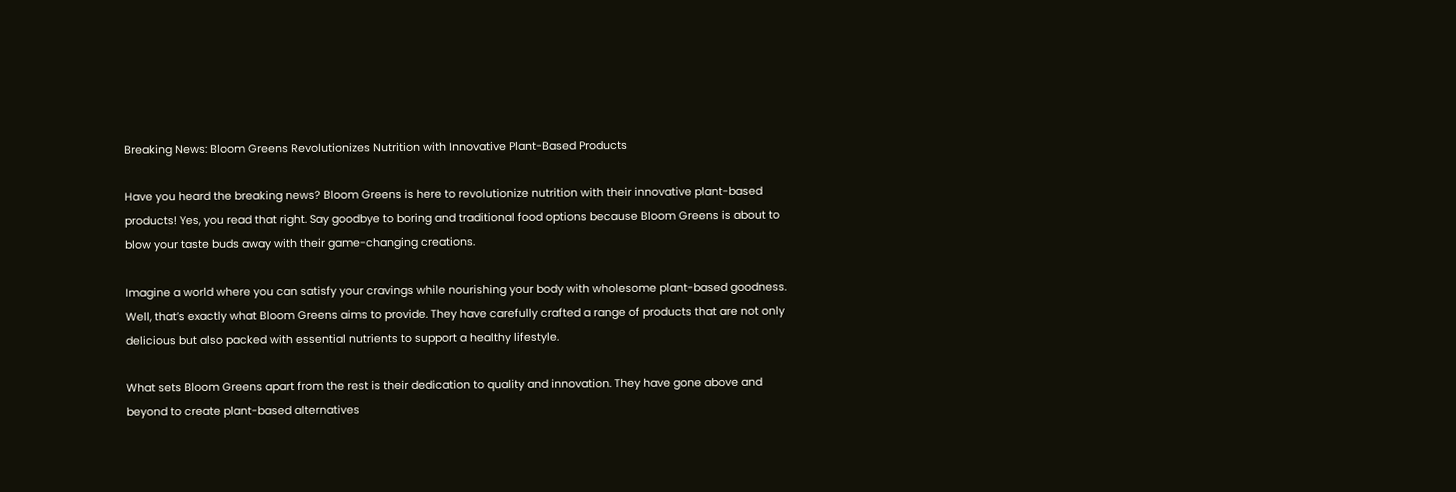Breaking News: Bloom Greens Revolutionizes Nutrition with Innovative Plant-Based Products

Have you heard the breaking news? Bloom Greens is here to revolutionize nutrition with their innovative plant-based products! Yes, you read that right. Say goodbye to boring and traditional food options because Bloom Greens is about to blow your taste buds away with their game-changing creations.

Imagine a world where you can satisfy your cravings while nourishing your body with wholesome plant-based goodness. Well, that’s exactly what Bloom Greens aims to provide. They have carefully crafted a range of products that are not only delicious but also packed with essential nutrients to support a healthy lifestyle.

What sets Bloom Greens apart from the rest is their dedication to quality and innovation. They have gone above and beyond to create plant-based alternatives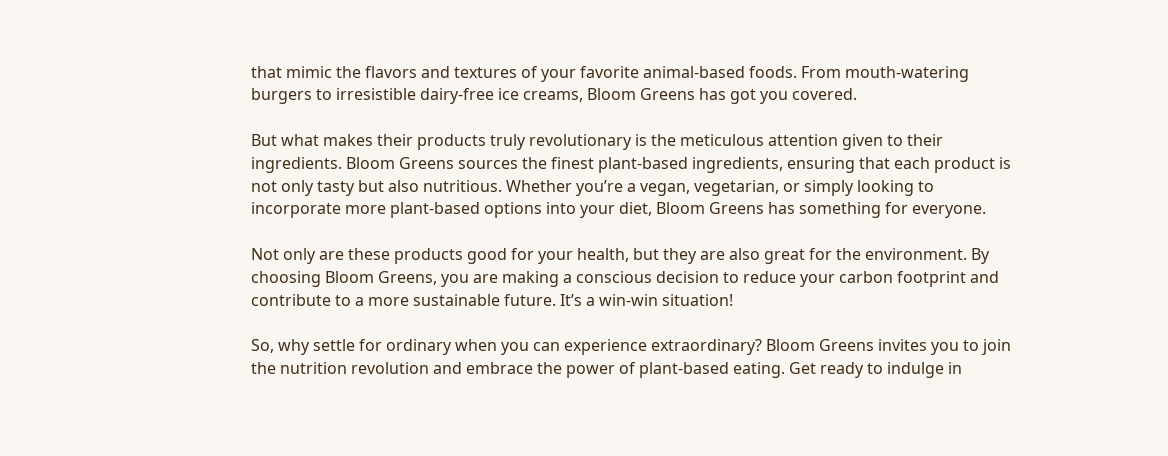that mimic the flavors and textures of your favorite animal-based foods. From mouth-watering burgers to irresistible dairy-free ice creams, Bloom Greens has got you covered.

But what makes their products truly revolutionary is the meticulous attention given to their ingredients. Bloom Greens sources the finest plant-based ingredients, ensuring that each product is not only tasty but also nutritious. Whether you’re a vegan, vegetarian, or simply looking to incorporate more plant-based options into your diet, Bloom Greens has something for everyone.

Not only are these products good for your health, but they are also great for the environment. By choosing Bloom Greens, you are making a conscious decision to reduce your carbon footprint and contribute to a more sustainable future. It’s a win-win situation!

So, why settle for ordinary when you can experience extraordinary? Bloom Greens invites you to join the nutrition revolution and embrace the power of plant-based eating. Get ready to indulge in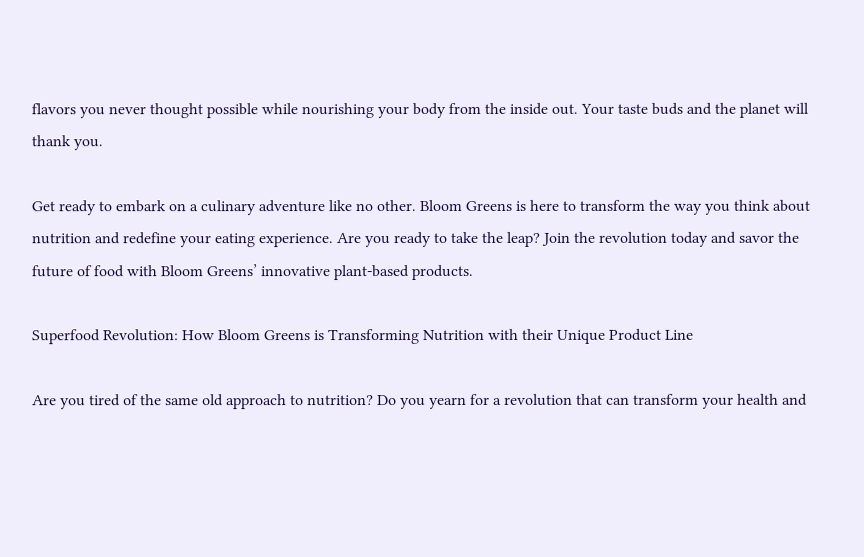flavors you never thought possible while nourishing your body from the inside out. Your taste buds and the planet will thank you.

Get ready to embark on a culinary adventure like no other. Bloom Greens is here to transform the way you think about nutrition and redefine your eating experience. Are you ready to take the leap? Join the revolution today and savor the future of food with Bloom Greens’ innovative plant-based products.

Superfood Revolution: How Bloom Greens is Transforming Nutrition with their Unique Product Line

Are you tired of the same old approach to nutrition? Do you yearn for a revolution that can transform your health and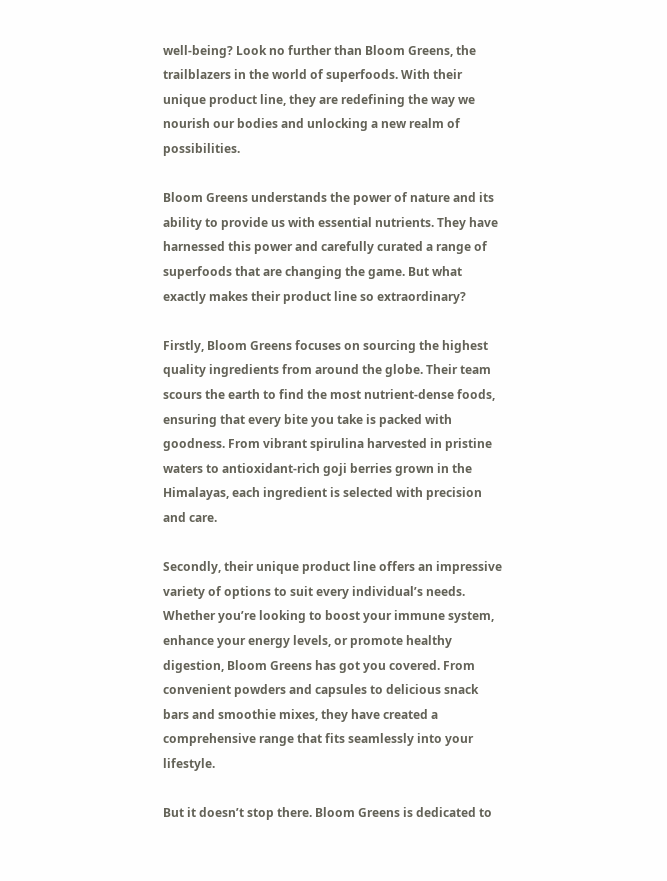well-being? Look no further than Bloom Greens, the trailblazers in the world of superfoods. With their unique product line, they are redefining the way we nourish our bodies and unlocking a new realm of possibilities.

Bloom Greens understands the power of nature and its ability to provide us with essential nutrients. They have harnessed this power and carefully curated a range of superfoods that are changing the game. But what exactly makes their product line so extraordinary?

Firstly, Bloom Greens focuses on sourcing the highest quality ingredients from around the globe. Their team scours the earth to find the most nutrient-dense foods, ensuring that every bite you take is packed with goodness. From vibrant spirulina harvested in pristine waters to antioxidant-rich goji berries grown in the Himalayas, each ingredient is selected with precision and care.

Secondly, their unique product line offers an impressive variety of options to suit every individual’s needs. Whether you’re looking to boost your immune system, enhance your energy levels, or promote healthy digestion, Bloom Greens has got you covered. From convenient powders and capsules to delicious snack bars and smoothie mixes, they have created a comprehensive range that fits seamlessly into your lifestyle.

But it doesn’t stop there. Bloom Greens is dedicated to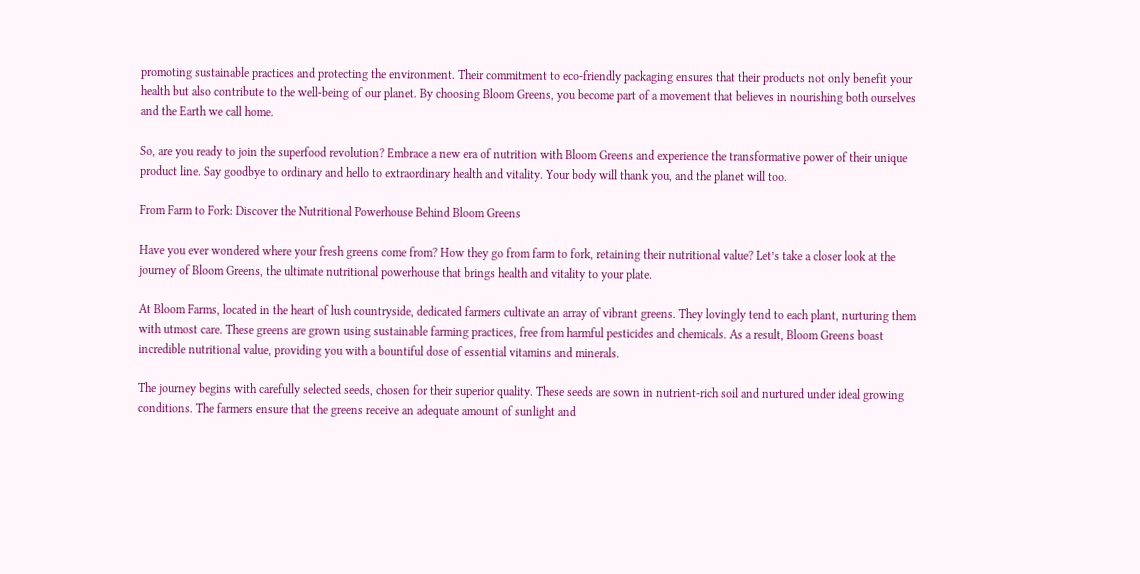promoting sustainable practices and protecting the environment. Their commitment to eco-friendly packaging ensures that their products not only benefit your health but also contribute to the well-being of our planet. By choosing Bloom Greens, you become part of a movement that believes in nourishing both ourselves and the Earth we call home.

So, are you ready to join the superfood revolution? Embrace a new era of nutrition with Bloom Greens and experience the transformative power of their unique product line. Say goodbye to ordinary and hello to extraordinary health and vitality. Your body will thank you, and the planet will too.

From Farm to Fork: Discover the Nutritional Powerhouse Behind Bloom Greens

Have you ever wondered where your fresh greens come from? How they go from farm to fork, retaining their nutritional value? Let’s take a closer look at the journey of Bloom Greens, the ultimate nutritional powerhouse that brings health and vitality to your plate.

At Bloom Farms, located in the heart of lush countryside, dedicated farmers cultivate an array of vibrant greens. They lovingly tend to each plant, nurturing them with utmost care. These greens are grown using sustainable farming practices, free from harmful pesticides and chemicals. As a result, Bloom Greens boast incredible nutritional value, providing you with a bountiful dose of essential vitamins and minerals.

The journey begins with carefully selected seeds, chosen for their superior quality. These seeds are sown in nutrient-rich soil and nurtured under ideal growing conditions. The farmers ensure that the greens receive an adequate amount of sunlight and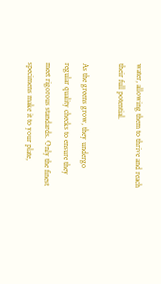water, allowing them to thrive and reach their full potential.

As the greens grow, they undergo regular quality checks to ensure they meet rigorous standards. Only the finest specimens make it to your plate,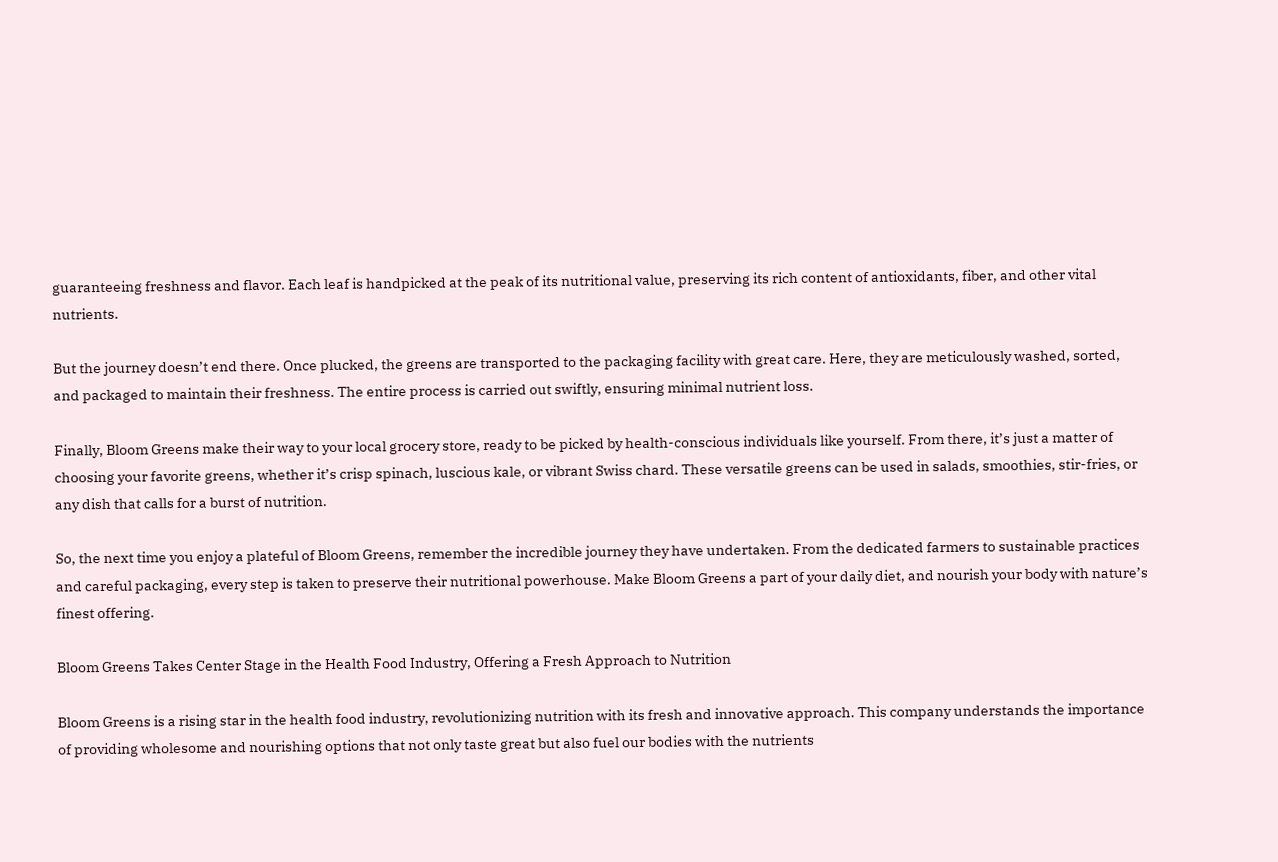guaranteeing freshness and flavor. Each leaf is handpicked at the peak of its nutritional value, preserving its rich content of antioxidants, fiber, and other vital nutrients.

But the journey doesn’t end there. Once plucked, the greens are transported to the packaging facility with great care. Here, they are meticulously washed, sorted, and packaged to maintain their freshness. The entire process is carried out swiftly, ensuring minimal nutrient loss.

Finally, Bloom Greens make their way to your local grocery store, ready to be picked by health-conscious individuals like yourself. From there, it’s just a matter of choosing your favorite greens, whether it’s crisp spinach, luscious kale, or vibrant Swiss chard. These versatile greens can be used in salads, smoothies, stir-fries, or any dish that calls for a burst of nutrition.

So, the next time you enjoy a plateful of Bloom Greens, remember the incredible journey they have undertaken. From the dedicated farmers to sustainable practices and careful packaging, every step is taken to preserve their nutritional powerhouse. Make Bloom Greens a part of your daily diet, and nourish your body with nature’s finest offering.

Bloom Greens Takes Center Stage in the Health Food Industry, Offering a Fresh Approach to Nutrition

Bloom Greens is a rising star in the health food industry, revolutionizing nutrition with its fresh and innovative approach. This company understands the importance of providing wholesome and nourishing options that not only taste great but also fuel our bodies with the nutrients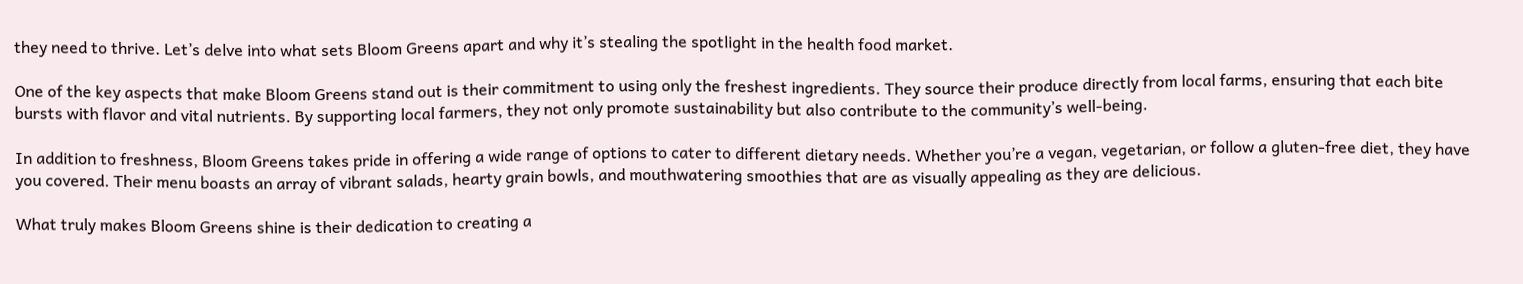they need to thrive. Let’s delve into what sets Bloom Greens apart and why it’s stealing the spotlight in the health food market.

One of the key aspects that make Bloom Greens stand out is their commitment to using only the freshest ingredients. They source their produce directly from local farms, ensuring that each bite bursts with flavor and vital nutrients. By supporting local farmers, they not only promote sustainability but also contribute to the community’s well-being.

In addition to freshness, Bloom Greens takes pride in offering a wide range of options to cater to different dietary needs. Whether you’re a vegan, vegetarian, or follow a gluten-free diet, they have you covered. Their menu boasts an array of vibrant salads, hearty grain bowls, and mouthwatering smoothies that are as visually appealing as they are delicious.

What truly makes Bloom Greens shine is their dedication to creating a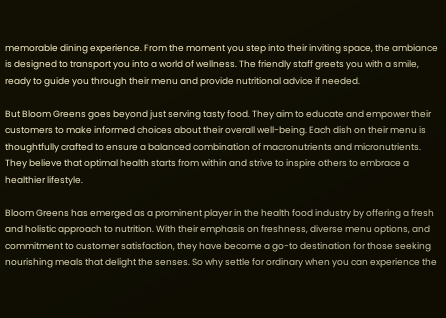memorable dining experience. From the moment you step into their inviting space, the ambiance is designed to transport you into a world of wellness. The friendly staff greets you with a smile, ready to guide you through their menu and provide nutritional advice if needed.

But Bloom Greens goes beyond just serving tasty food. They aim to educate and empower their customers to make informed choices about their overall well-being. Each dish on their menu is thoughtfully crafted to ensure a balanced combination of macronutrients and micronutrients. They believe that optimal health starts from within and strive to inspire others to embrace a healthier lifestyle.

Bloom Greens has emerged as a prominent player in the health food industry by offering a fresh and holistic approach to nutrition. With their emphasis on freshness, diverse menu options, and commitment to customer satisfaction, they have become a go-to destination for those seeking nourishing meals that delight the senses. So why settle for ordinary when you can experience the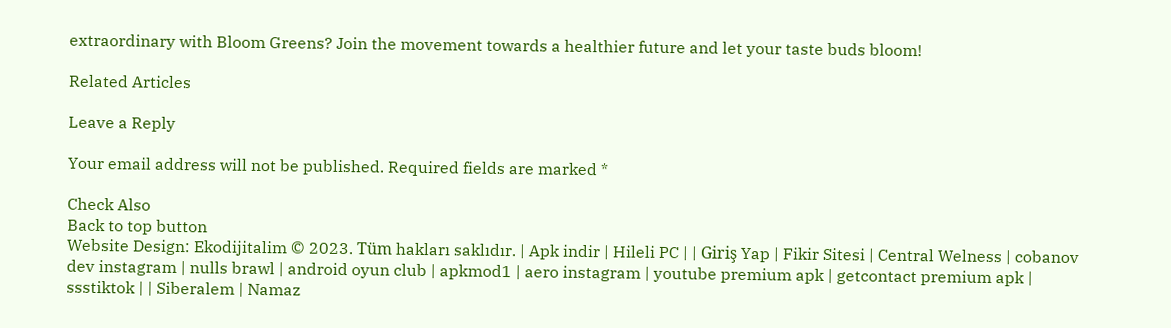extraordinary with Bloom Greens? Join the movement towards a healthier future and let your taste buds bloom!

Related Articles

Leave a Reply

Your email address will not be published. Required fields are marked *

Check Also
Back to top button
Website Design: Ekodijitalim © 2023. Tüm hakları saklıdır. | Apk indir | Hileli PC | | Giriş Yap | Fikir Sitesi | Central Welness | cobanov dev instagram | nulls brawl | android oyun club | apkmod1 | aero instagram | youtube premium apk | getcontact premium apk | ssstiktok | | Siberalem | Namaz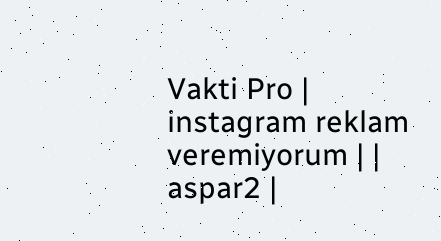Vakti Pro | instagram reklam veremiyorum | | aspar2 |